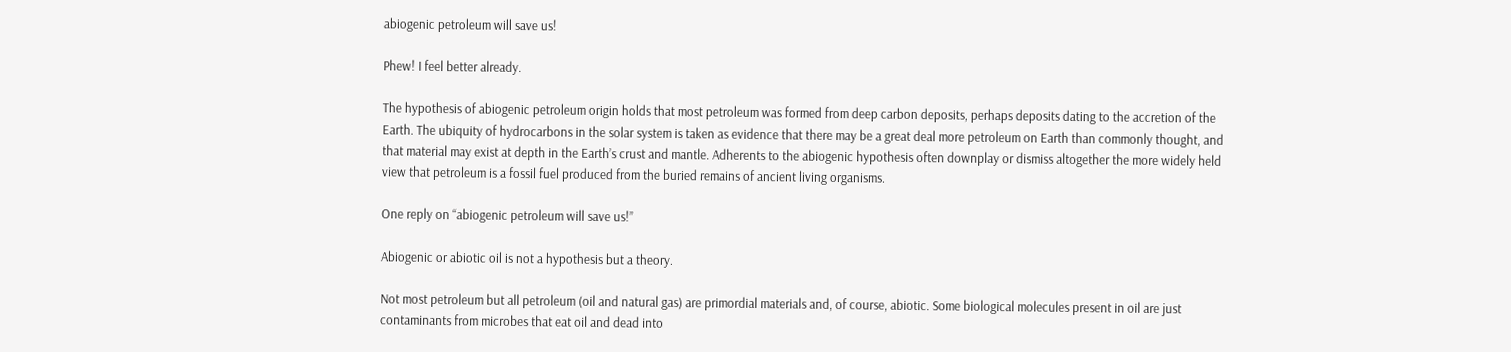abiogenic petroleum will save us!

Phew! I feel better already.

The hypothesis of abiogenic petroleum origin holds that most petroleum was formed from deep carbon deposits, perhaps deposits dating to the accretion of the Earth. The ubiquity of hydrocarbons in the solar system is taken as evidence that there may be a great deal more petroleum on Earth than commonly thought, and that material may exist at depth in the Earth’s crust and mantle. Adherents to the abiogenic hypothesis often downplay or dismiss altogether the more widely held view that petroleum is a fossil fuel produced from the buried remains of ancient living organisms.

One reply on “abiogenic petroleum will save us!”

Abiogenic or abiotic oil is not a hypothesis but a theory.

Not most petroleum but all petroleum (oil and natural gas) are primordial materials and, of course, abiotic. Some biological molecules present in oil are just contaminants from microbes that eat oil and dead into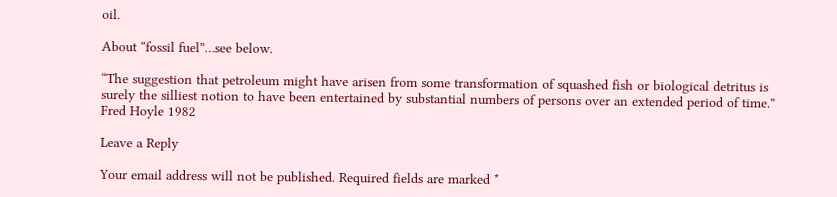oil.

About “fossil fuel”…see below.

“The suggestion that petroleum might have arisen from some transformation of squashed fish or biological detritus is surely the silliest notion to have been entertained by substantial numbers of persons over an extended period of time.”
Fred Hoyle 1982

Leave a Reply

Your email address will not be published. Required fields are marked *